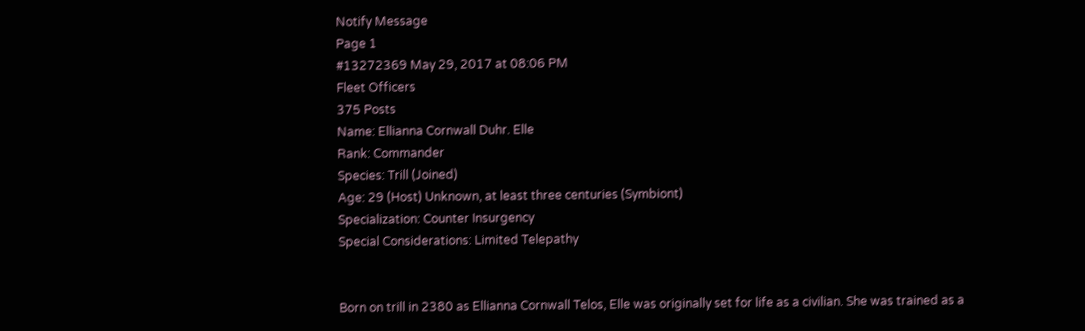Notify Message
Page 1
#13272369 May 29, 2017 at 08:06 PM
Fleet Officers
375 Posts
Name: Ellianna Cornwall Duhr. Elle
Rank: Commander
Species: Trill (Joined)
Age: 29 (Host) Unknown, at least three centuries (Symbiont)
Specialization: Counter Insurgency
Special Considerations: Limited Telepathy


Born on trill in 2380 as Ellianna Cornwall Telos, Elle was originally set for life as a civilian. She was trained as a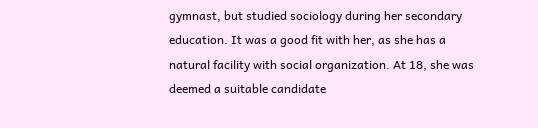gymnast, but studied sociology during her secondary education. It was a good fit with her, as she has a natural facility with social organization. At 18, she was deemed a suitable candidate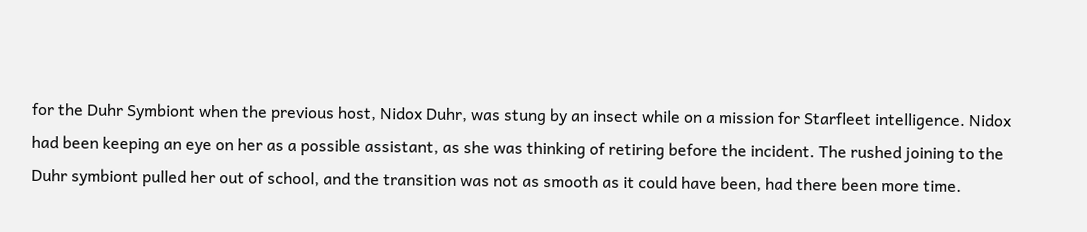for the Duhr Symbiont when the previous host, Nidox Duhr, was stung by an insect while on a mission for Starfleet intelligence. Nidox had been keeping an eye on her as a possible assistant, as she was thinking of retiring before the incident. The rushed joining to the Duhr symbiont pulled her out of school, and the transition was not as smooth as it could have been, had there been more time.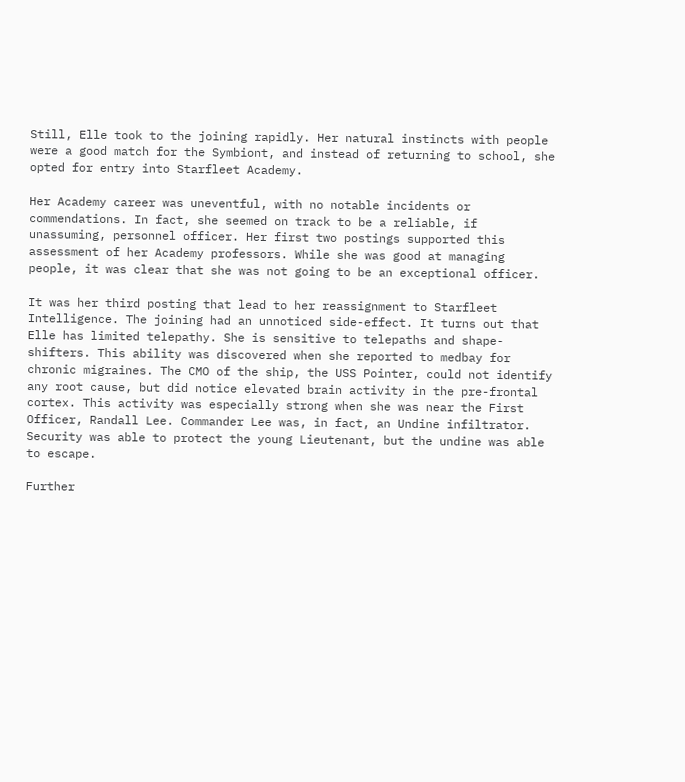Still, Elle took to the joining rapidly. Her natural instincts with people were a good match for the Symbiont, and instead of returning to school, she opted for entry into Starfleet Academy.

Her Academy career was uneventful, with no notable incidents or commendations. In fact, she seemed on track to be a reliable, if unassuming, personnel officer. Her first two postings supported this assessment of her Academy professors. While she was good at managing people, it was clear that she was not going to be an exceptional officer.

It was her third posting that lead to her reassignment to Starfleet Intelligence. The joining had an unnoticed side-effect. It turns out that Elle has limited telepathy. She is sensitive to telepaths and shape-shifters. This ability was discovered when she reported to medbay for chronic migraines. The CMO of the ship, the USS Pointer, could not identify any root cause, but did notice elevated brain activity in the pre-frontal cortex. This activity was especially strong when she was near the First Officer, Randall Lee. Commander Lee was, in fact, an Undine infiltrator. Security was able to protect the young Lieutenant, but the undine was able to escape.

Further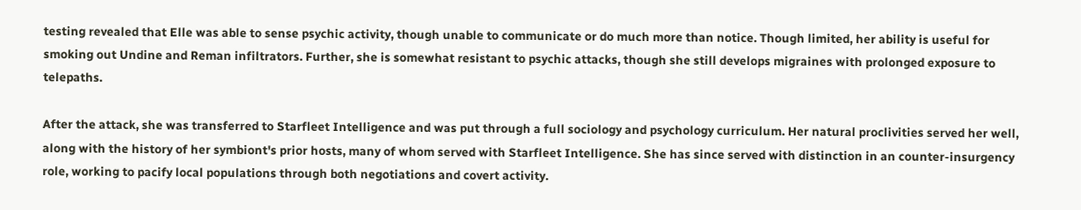testing revealed that Elle was able to sense psychic activity, though unable to communicate or do much more than notice. Though limited, her ability is useful for smoking out Undine and Reman infiltrators. Further, she is somewhat resistant to psychic attacks, though she still develops migraines with prolonged exposure to telepaths.

After the attack, she was transferred to Starfleet Intelligence and was put through a full sociology and psychology curriculum. Her natural proclivities served her well, along with the history of her symbiont's prior hosts, many of whom served with Starfleet Intelligence. She has since served with distinction in an counter-insurgency role, working to pacify local populations through both negotiations and covert activity.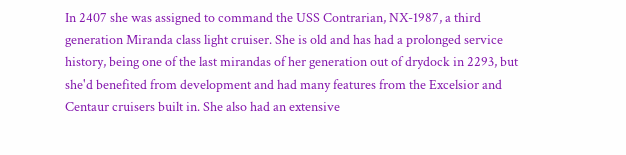In 2407 she was assigned to command the USS Contrarian, NX-1987, a third generation Miranda class light cruiser. She is old and has had a prolonged service history, being one of the last mirandas of her generation out of drydock in 2293, but she'd benefited from development and had many features from the Excelsior and Centaur cruisers built in. She also had an extensive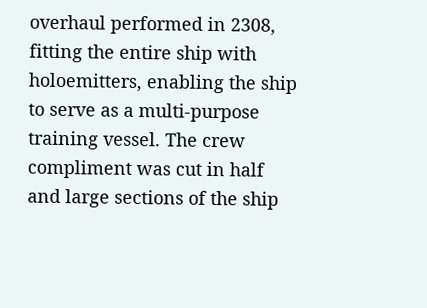overhaul performed in 2308, fitting the entire ship with holoemitters, enabling the ship to serve as a multi-purpose training vessel. The crew compliment was cut in half and large sections of the ship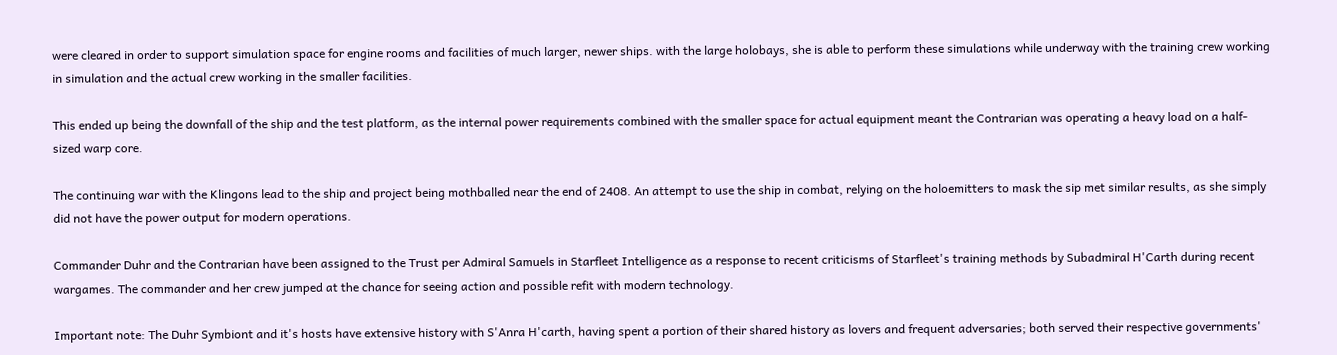were cleared in order to support simulation space for engine rooms and facilities of much larger, newer ships. with the large holobays, she is able to perform these simulations while underway with the training crew working in simulation and the actual crew working in the smaller facilities.

This ended up being the downfall of the ship and the test platform, as the internal power requirements combined with the smaller space for actual equipment meant the Contrarian was operating a heavy load on a half-sized warp core.

The continuing war with the Klingons lead to the ship and project being mothballed near the end of 2408. An attempt to use the ship in combat, relying on the holoemitters to mask the sip met similar results, as she simply did not have the power output for modern operations.

Commander Duhr and the Contrarian have been assigned to the Trust per Admiral Samuels in Starfleet Intelligence as a response to recent criticisms of Starfleet's training methods by Subadmiral H'Carth during recent wargames. The commander and her crew jumped at the chance for seeing action and possible refit with modern technology.

Important note: The Duhr Symbiont and it's hosts have extensive history with S'Anra H'carth, having spent a portion of their shared history as lovers and frequent adversaries; both served their respective governments'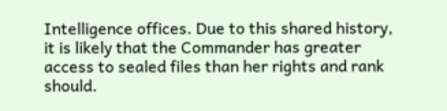Intelligence offices. Due to this shared history, it is likely that the Commander has greater access to sealed files than her rights and rank should.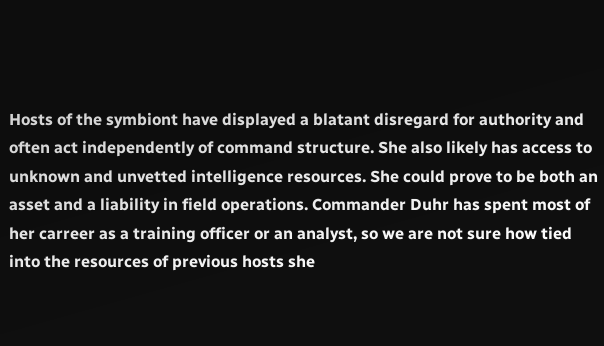Hosts of the symbiont have displayed a blatant disregard for authority and often act independently of command structure. She also likely has access to unknown and unvetted intelligence resources. She could prove to be both an asset and a liability in field operations. Commander Duhr has spent most of her carreer as a training officer or an analyst, so we are not sure how tied into the resources of previous hosts she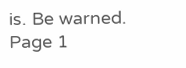is. Be warned.
Page 1